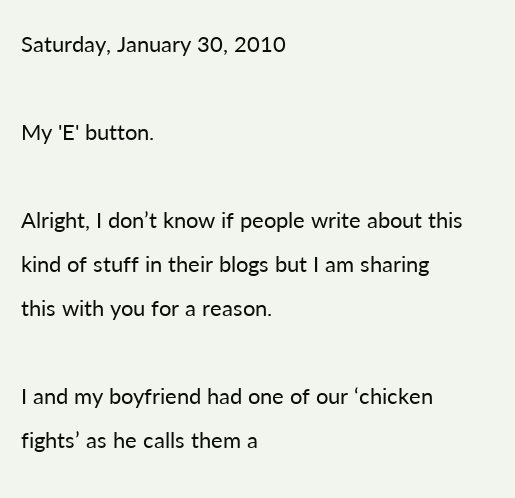Saturday, January 30, 2010

My 'E' button.

Alright, I don’t know if people write about this kind of stuff in their blogs but I am sharing this with you for a reason.

I and my boyfriend had one of our ‘chicken fights’ as he calls them a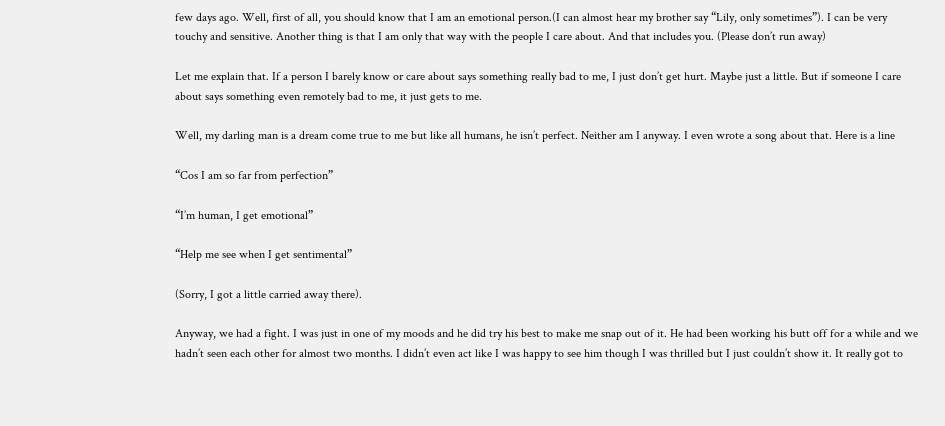few days ago. Well, first of all, you should know that I am an emotional person.(I can almost hear my brother say “Lily, only sometimes”). I can be very touchy and sensitive. Another thing is that I am only that way with the people I care about. And that includes you. (Please don’t run away)

Let me explain that. If a person I barely know or care about says something really bad to me, I just don’t get hurt. Maybe just a little. But if someone I care about says something even remotely bad to me, it just gets to me.

Well, my darling man is a dream come true to me but like all humans, he isn’t perfect. Neither am I anyway. I even wrote a song about that. Here is a line

“Cos I am so far from perfection”

“I’m human, I get emotional”

“Help me see when I get sentimental”

(Sorry, I got a little carried away there).

Anyway, we had a fight. I was just in one of my moods and he did try his best to make me snap out of it. He had been working his butt off for a while and we hadn’t seen each other for almost two months. I didn’t even act like I was happy to see him though I was thrilled but I just couldn’t show it. It really got to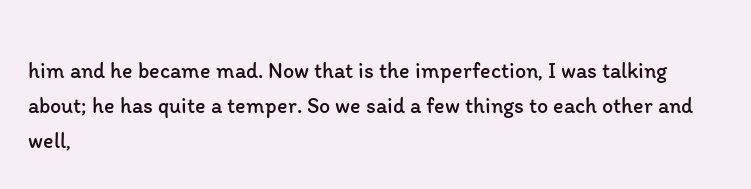him and he became mad. Now that is the imperfection, I was talking about; he has quite a temper. So we said a few things to each other and well,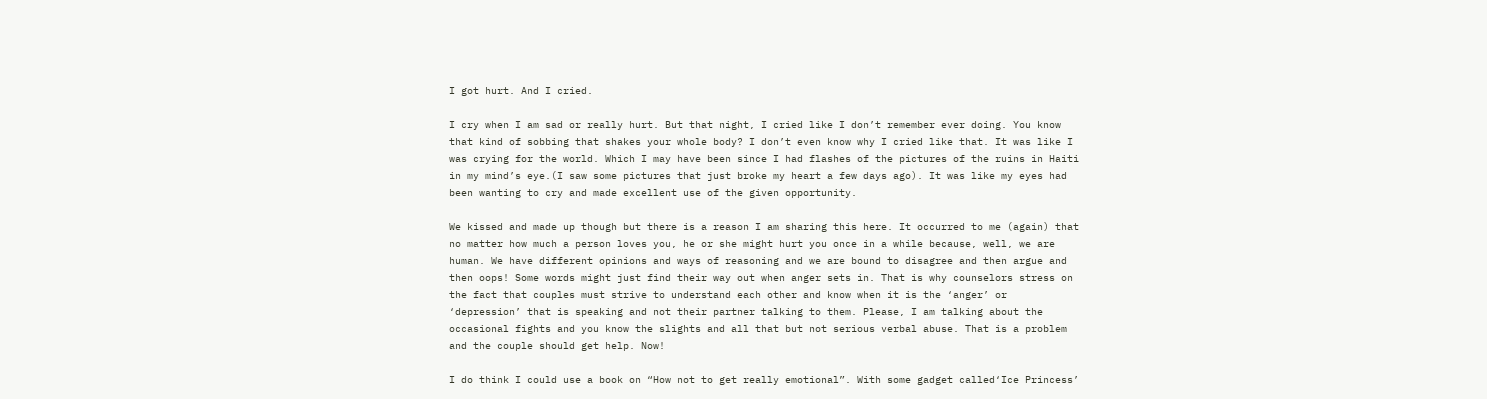I got hurt. And I cried.

I cry when I am sad or really hurt. But that night, I cried like I don’t remember ever doing. You know that kind of sobbing that shakes your whole body? I don’t even know why I cried like that. It was like I was crying for the world. Which I may have been since I had flashes of the pictures of the ruins in Haiti in my mind’s eye.(I saw some pictures that just broke my heart a few days ago). It was like my eyes had been wanting to cry and made excellent use of the given opportunity.

We kissed and made up though but there is a reason I am sharing this here. It occurred to me (again) that no matter how much a person loves you, he or she might hurt you once in a while because, well, we are human. We have different opinions and ways of reasoning and we are bound to disagree and then argue and then oops! Some words might just find their way out when anger sets in. That is why counselors stress on the fact that couples must strive to understand each other and know when it is the ‘anger’ or ‘depression’ that is speaking and not their partner talking to them. Please, I am talking about the occasional fights and you know the slights and all that but not serious verbal abuse. That is a problem and the couple should get help. Now!

I do think I could use a book on “How not to get really emotional”. With some gadget called‘Ice Princess’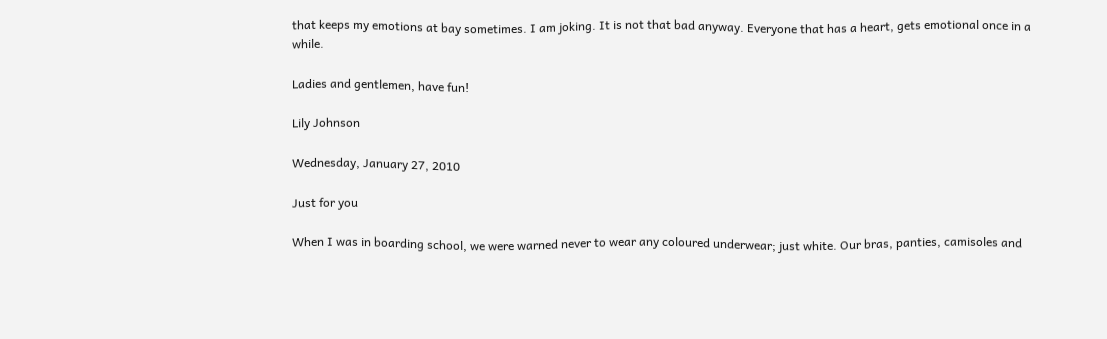that keeps my emotions at bay sometimes. I am joking. It is not that bad anyway. Everyone that has a heart, gets emotional once in a while.

Ladies and gentlemen, have fun!

Lily Johnson

Wednesday, January 27, 2010

Just for you

When I was in boarding school, we were warned never to wear any coloured underwear; just white. Our bras, panties, camisoles and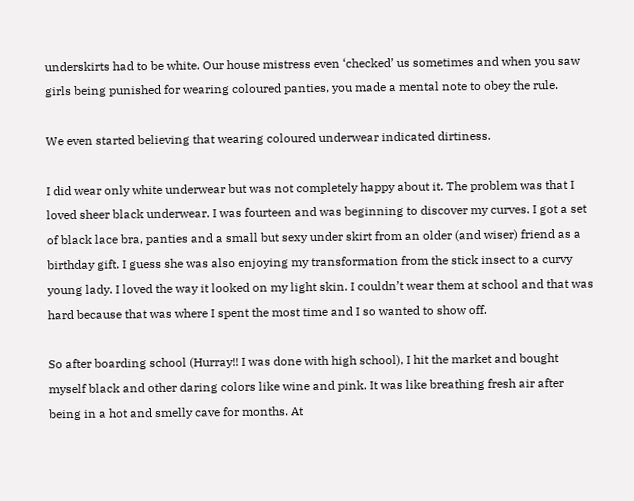underskirts had to be white. Our house mistress even ‘checked’ us sometimes and when you saw girls being punished for wearing coloured panties, you made a mental note to obey the rule.

We even started believing that wearing coloured underwear indicated dirtiness.

I did wear only white underwear but was not completely happy about it. The problem was that I loved sheer black underwear. I was fourteen and was beginning to discover my curves. I got a set of black lace bra, panties and a small but sexy under skirt from an older (and wiser) friend as a birthday gift. I guess she was also enjoying my transformation from the stick insect to a curvy young lady. I loved the way it looked on my light skin. I couldn’t wear them at school and that was hard because that was where I spent the most time and I so wanted to show off.

So after boarding school (Hurray!! I was done with high school), I hit the market and bought myself black and other daring colors like wine and pink. It was like breathing fresh air after being in a hot and smelly cave for months. At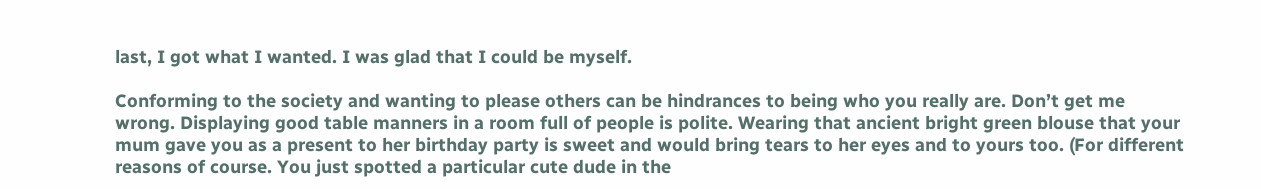last, I got what I wanted. I was glad that I could be myself.

Conforming to the society and wanting to please others can be hindrances to being who you really are. Don’t get me wrong. Displaying good table manners in a room full of people is polite. Wearing that ancient bright green blouse that your mum gave you as a present to her birthday party is sweet and would bring tears to her eyes and to yours too. (For different reasons of course. You just spotted a particular cute dude in the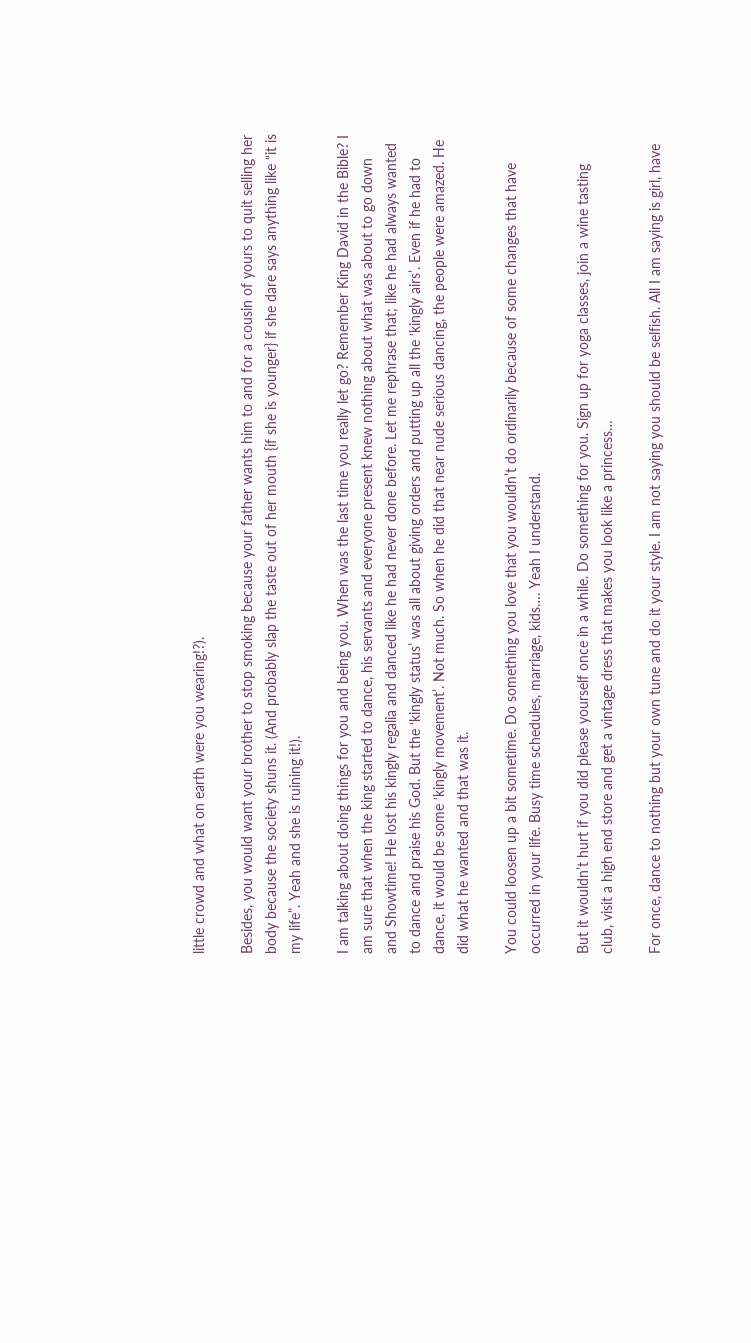little crowd and what on earth were you wearing!?).

Besides, you would want your brother to stop smoking because your father wants him to and for a cousin of yours to quit selling her body because the society shuns it. (And probably slap the taste out of her mouth {if she is younger} if she dare says anything like “it is my life”. Yeah and she is ruining it!).

I am talking about doing things for you and being you. When was the last time you really let go? Remember King David in the Bible? I am sure that when the king started to dance, his servants and everyone present knew nothing about what was about to go down and Showtime! He lost his kingly regalia and danced like he had never done before. Let me rephrase that; like he had always wanted to dance and praise his God. But the ‘kingly status’ was all about giving orders and putting up all the ‘kingly airs’. Even if he had to dance, it would be some ‘kingly movement’. Not much. So when he did that near nude serious dancing, the people were amazed. He did what he wanted and that was it.

You could loosen up a bit sometime. Do something you love that you wouldn’t do ordinarily because of some changes that have occurred in your life. Busy time schedules, marriage, kids…. Yeah I understand.

But it wouldn’t hurt if you did please yourself once in a while. Do something for you. Sign up for yoga classes, join a wine tasting club, visit a high end store and get a vintage dress that makes you look like a princess…

For once, dance to nothing but your own tune and do it your style. I am not saying you should be selfish. All I am saying is girl, have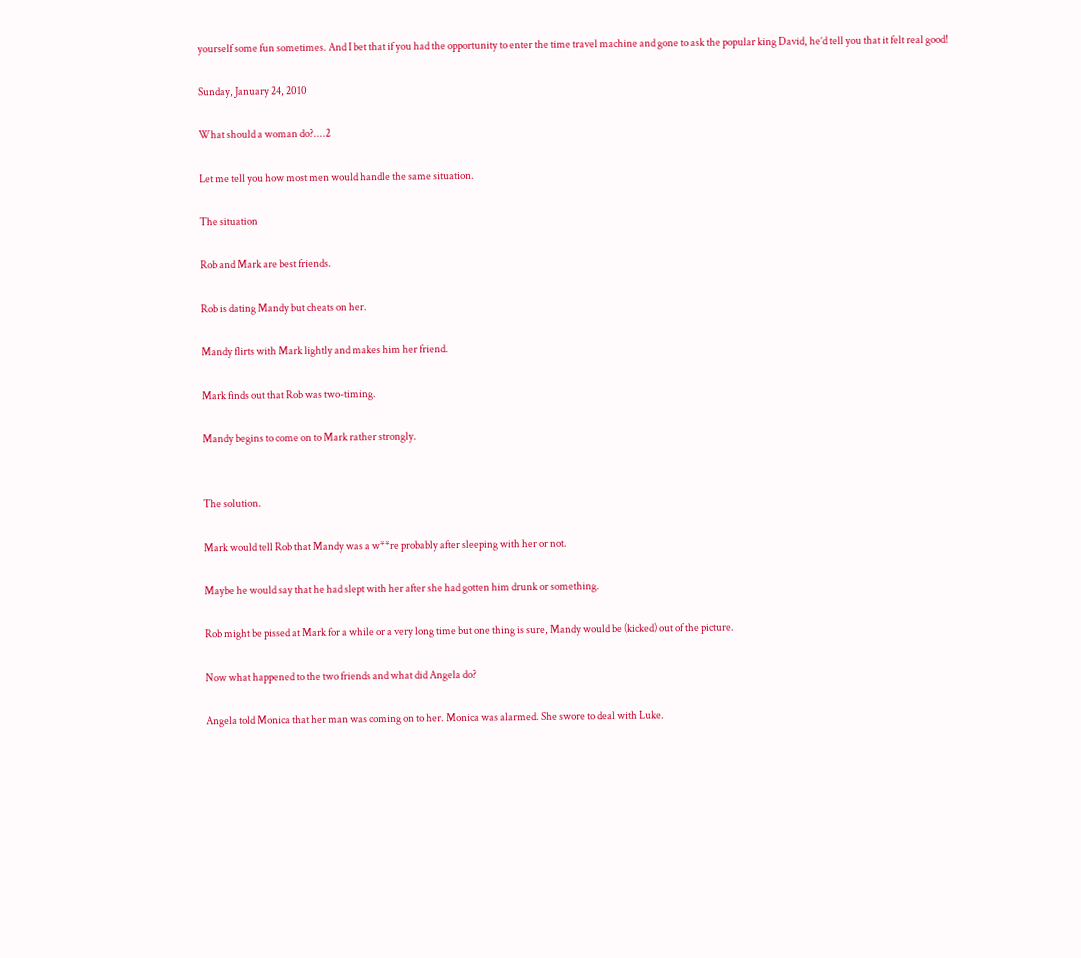yourself some fun sometimes. And I bet that if you had the opportunity to enter the time travel machine and gone to ask the popular king David, he’d tell you that it felt real good!

Sunday, January 24, 2010

What should a woman do?....2

Let me tell you how most men would handle the same situation.

The situation

Rob and Mark are best friends.

Rob is dating Mandy but cheats on her.

Mandy flirts with Mark lightly and makes him her friend.

Mark finds out that Rob was two-timing.

Mandy begins to come on to Mark rather strongly.


The solution.

Mark would tell Rob that Mandy was a w**re probably after sleeping with her or not.

Maybe he would say that he had slept with her after she had gotten him drunk or something.

Rob might be pissed at Mark for a while or a very long time but one thing is sure, Mandy would be (kicked) out of the picture.

Now what happened to the two friends and what did Angela do?

Angela told Monica that her man was coming on to her. Monica was alarmed. She swore to deal with Luke.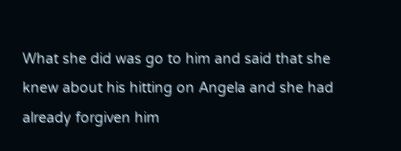What she did was go to him and said that she knew about his hitting on Angela and she had already forgiven him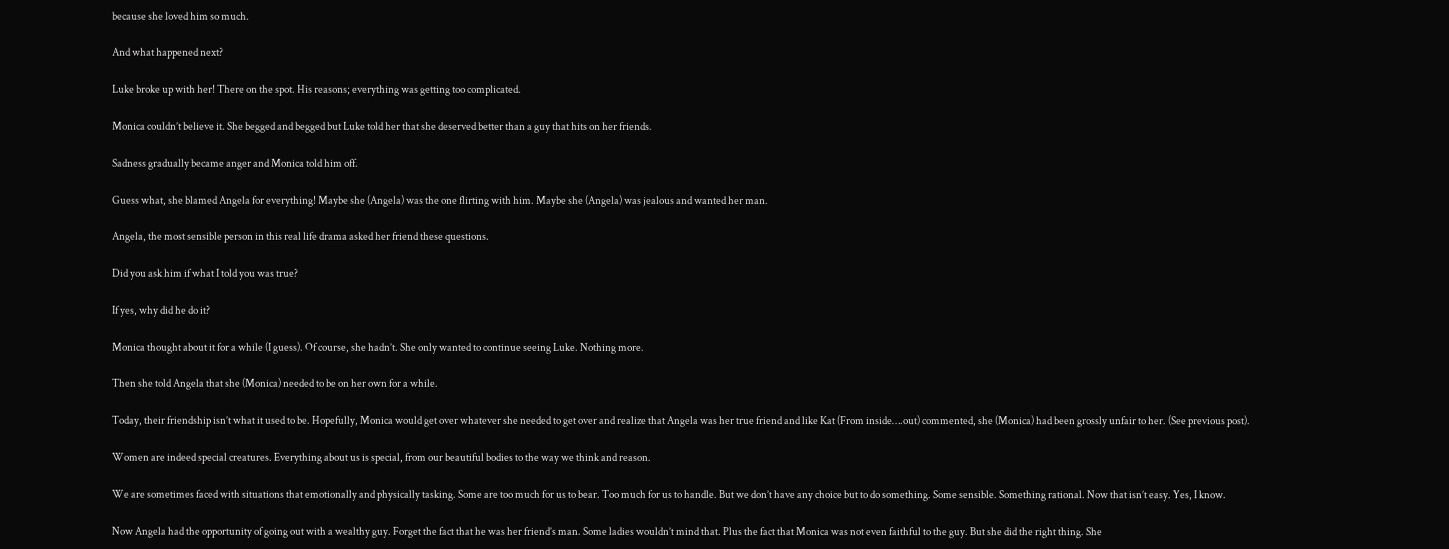because she loved him so much.

And what happened next?

Luke broke up with her! There on the spot. His reasons; everything was getting too complicated.

Monica couldn’t believe it. She begged and begged but Luke told her that she deserved better than a guy that hits on her friends.

Sadness gradually became anger and Monica told him off.

Guess what, she blamed Angela for everything! Maybe she (Angela) was the one flirting with him. Maybe she (Angela) was jealous and wanted her man.

Angela, the most sensible person in this real life drama asked her friend these questions.

Did you ask him if what I told you was true?

If yes, why did he do it?

Monica thought about it for a while (I guess). Of course, she hadn’t. She only wanted to continue seeing Luke. Nothing more.

Then she told Angela that she (Monica) needed to be on her own for a while.

Today, their friendship isn’t what it used to be. Hopefully, Monica would get over whatever she needed to get over and realize that Angela was her true friend and like Kat (From inside….out) commented, she (Monica) had been grossly unfair to her. (See previous post).

Women are indeed special creatures. Everything about us is special, from our beautiful bodies to the way we think and reason.

We are sometimes faced with situations that emotionally and physically tasking. Some are too much for us to bear. Too much for us to handle. But we don’t have any choice but to do something. Some sensible. Something rational. Now that isn’t easy. Yes, I know.

Now Angela had the opportunity of going out with a wealthy guy. Forget the fact that he was her friend’s man. Some ladies wouldn’t mind that. Plus the fact that Monica was not even faithful to the guy. But she did the right thing. She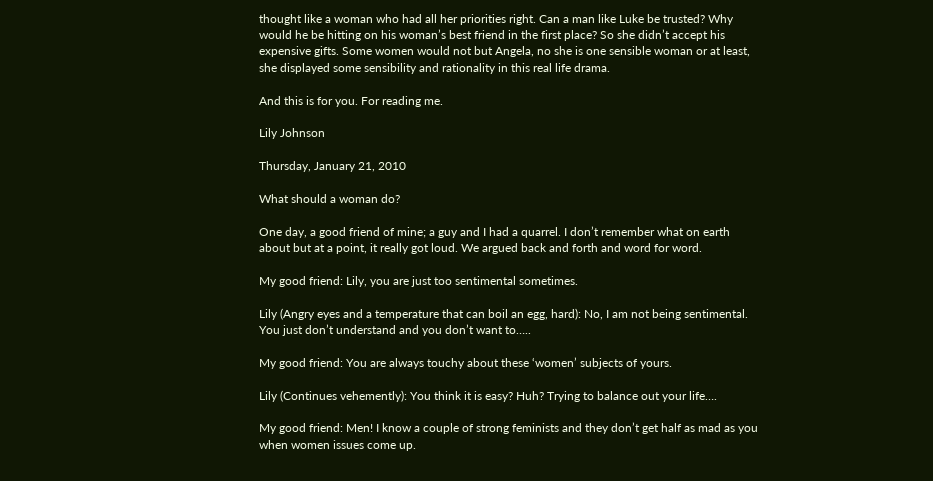thought like a woman who had all her priorities right. Can a man like Luke be trusted? Why would he be hitting on his woman’s best friend in the first place? So she didn’t accept his expensive gifts. Some women would not but Angela, no she is one sensible woman or at least, she displayed some sensibility and rationality in this real life drama.

And this is for you. For reading me.

Lily Johnson

Thursday, January 21, 2010

What should a woman do?

One day, a good friend of mine; a guy and I had a quarrel. I don’t remember what on earth about but at a point, it really got loud. We argued back and forth and word for word.

My good friend: Lily, you are just too sentimental sometimes.

Lily (Angry eyes and a temperature that can boil an egg, hard): No, I am not being sentimental. You just don’t understand and you don’t want to…..

My good friend: You are always touchy about these ‘women’ subjects of yours.

Lily (Continues vehemently): You think it is easy? Huh? Trying to balance out your life….

My good friend: Men! I know a couple of strong feminists and they don’t get half as mad as you when women issues come up.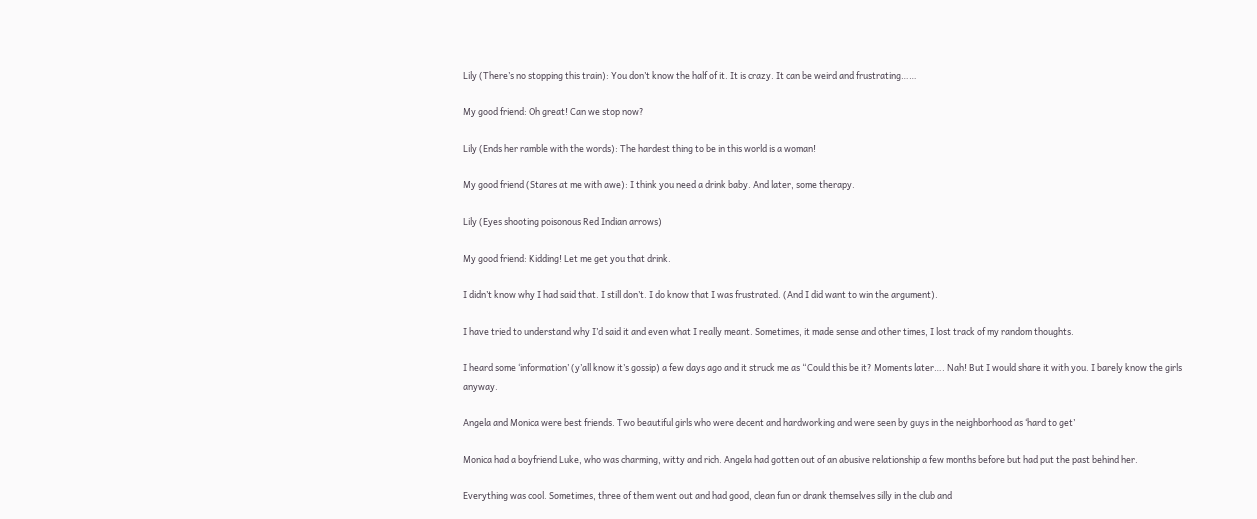Lily (There’s no stopping this train): You don’t know the half of it. It is crazy. It can be weird and frustrating……

My good friend: Oh great! Can we stop now?

Lily (Ends her ramble with the words): The hardest thing to be in this world is a woman!

My good friend (Stares at me with awe): I think you need a drink baby. And later, some therapy.

Lily (Eyes shooting poisonous Red Indian arrows)

My good friend: Kidding! Let me get you that drink.

I didn’t know why I had said that. I still don’t. I do know that I was frustrated. (And I did want to win the argument).

I have tried to understand why I’d said it and even what I really meant. Sometimes, it made sense and other times, I lost track of my random thoughts.

I heard some ‘information’ (y’all know it’s gossip) a few days ago and it struck me as “Could this be it? Moments later…. Nah! But I would share it with you. I barely know the girls anyway.

Angela and Monica were best friends. Two beautiful girls who were decent and hardworking and were seen by guys in the neighborhood as ‘hard to get’

Monica had a boyfriend Luke, who was charming, witty and rich. Angela had gotten out of an abusive relationship a few months before but had put the past behind her.

Everything was cool. Sometimes, three of them went out and had good, clean fun or drank themselves silly in the club and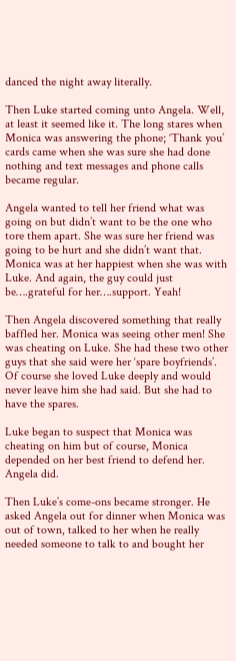danced the night away literally.

Then Luke started coming unto Angela. Well, at least it seemed like it. The long stares when Monica was answering the phone; ‘Thank you’ cards came when she was sure she had done nothing and text messages and phone calls became regular.

Angela wanted to tell her friend what was going on but didn’t want to be the one who tore them apart. She was sure her friend was going to be hurt and she didn’t want that. Monica was at her happiest when she was with Luke. And again, the guy could just be….grateful for her….support. Yeah!

Then Angela discovered something that really baffled her. Monica was seeing other men! She was cheating on Luke. She had these two other guys that she said were her ‘spare boyfriends’. Of course she loved Luke deeply and would never leave him she had said. But she had to have the spares.

Luke began to suspect that Monica was cheating on him but of course, Monica depended on her best friend to defend her. Angela did.

Then Luke’s come-ons became stronger. He asked Angela out for dinner when Monica was out of town, talked to her when he really needed someone to talk to and bought her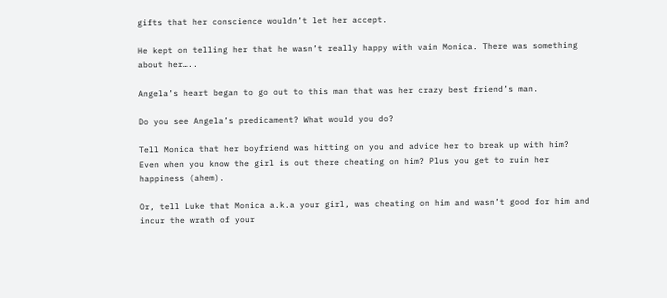gifts that her conscience wouldn’t let her accept.

He kept on telling her that he wasn’t really happy with vain Monica. There was something about her…..

Angela’s heart began to go out to this man that was her crazy best friend’s man.

Do you see Angela’s predicament? What would you do?

Tell Monica that her boyfriend was hitting on you and advice her to break up with him? Even when you know the girl is out there cheating on him? Plus you get to ruin her happiness (ahem).

Or, tell Luke that Monica a.k.a your girl, was cheating on him and wasn’t good for him and incur the wrath of your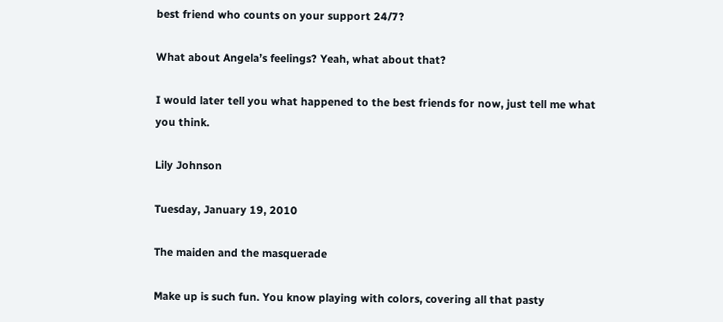best friend who counts on your support 24/7?

What about Angela’s feelings? Yeah, what about that?

I would later tell you what happened to the best friends for now, just tell me what you think.

Lily Johnson

Tuesday, January 19, 2010

The maiden and the masquerade

Make up is such fun. You know playing with colors, covering all that pasty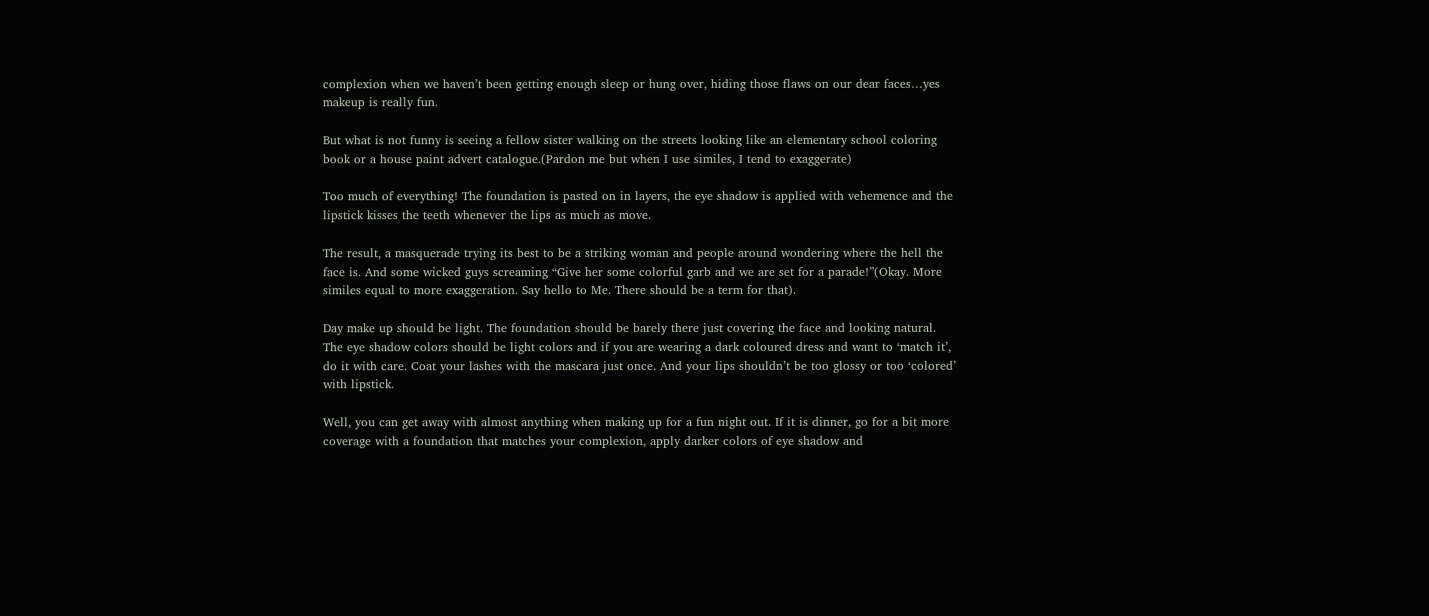complexion when we haven’t been getting enough sleep or hung over, hiding those flaws on our dear faces…yes makeup is really fun.

But what is not funny is seeing a fellow sister walking on the streets looking like an elementary school coloring book or a house paint advert catalogue.(Pardon me but when I use similes, I tend to exaggerate)

Too much of everything! The foundation is pasted on in layers, the eye shadow is applied with vehemence and the lipstick kisses the teeth whenever the lips as much as move.

The result, a masquerade trying its best to be a striking woman and people around wondering where the hell the face is. And some wicked guys screaming “Give her some colorful garb and we are set for a parade!”(Okay. More similes equal to more exaggeration. Say hello to Me. There should be a term for that).

Day make up should be light. The foundation should be barely there just covering the face and looking natural. The eye shadow colors should be light colors and if you are wearing a dark coloured dress and want to ‘match it’, do it with care. Coat your lashes with the mascara just once. And your lips shouldn’t be too glossy or too ‘colored’ with lipstick.

Well, you can get away with almost anything when making up for a fun night out. If it is dinner, go for a bit more coverage with a foundation that matches your complexion, apply darker colors of eye shadow and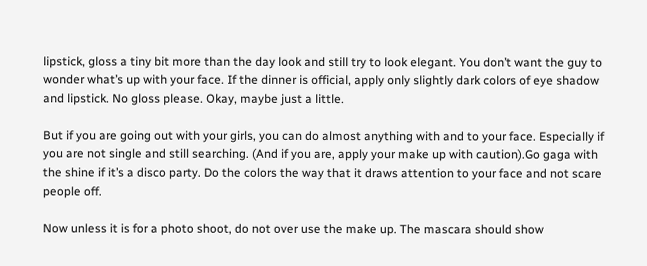lipstick, gloss a tiny bit more than the day look and still try to look elegant. You don’t want the guy to wonder what’s up with your face. If the dinner is official, apply only slightly dark colors of eye shadow and lipstick. No gloss please. Okay, maybe just a little.

But if you are going out with your girls, you can do almost anything with and to your face. Especially if you are not single and still searching. (And if you are, apply your make up with caution).Go gaga with the shine if it’s a disco party. Do the colors the way that it draws attention to your face and not scare people off.

Now unless it is for a photo shoot, do not over use the make up. The mascara should show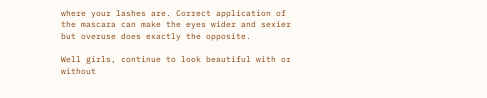where your lashes are. Correct application of the mascara can make the eyes wider and sexier but overuse does exactly the opposite.

Well girls, continue to look beautiful with or without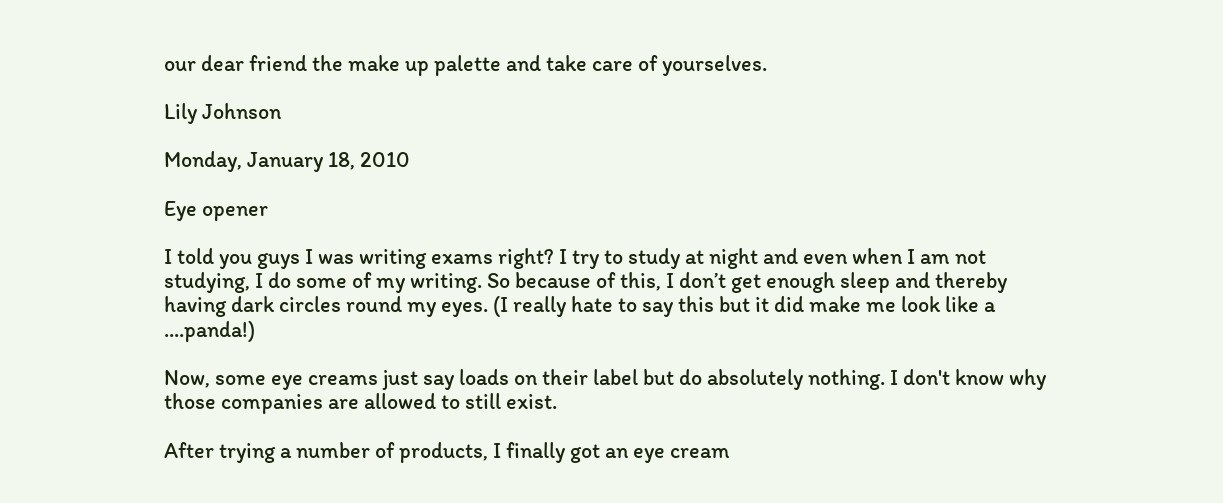our dear friend the make up palette and take care of yourselves.

Lily Johnson

Monday, January 18, 2010

Eye opener

I told you guys I was writing exams right? I try to study at night and even when I am not studying, I do some of my writing. So because of this, I don’t get enough sleep and thereby having dark circles round my eyes. (I really hate to say this but it did make me look like a ....panda!)

Now, some eye creams just say loads on their label but do absolutely nothing. I don't know why those companies are allowed to still exist.

After trying a number of products, I finally got an eye cream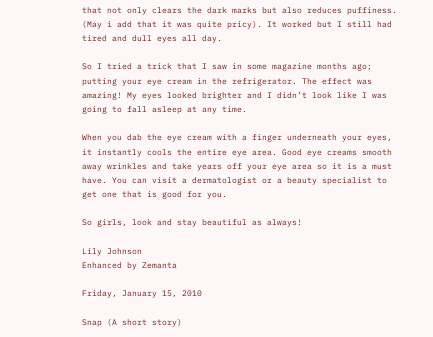that not only clears the dark marks but also reduces puffiness. (May i add that it was quite pricy). It worked but I still had tired and dull eyes all day.

So I tried a trick that I saw in some magazine months ago; putting your eye cream in the refrigerator. The effect was amazing! My eyes looked brighter and I didn’t look like I was going to fall asleep at any time.

When you dab the eye cream with a finger underneath your eyes, it instantly cools the entire eye area. Good eye creams smooth away wrinkles and take years off your eye area so it is a must have. You can visit a dermatologist or a beauty specialist to get one that is good for you.

So girls, look and stay beautiful as always!

Lily Johnson
Enhanced by Zemanta

Friday, January 15, 2010

Snap (A short story)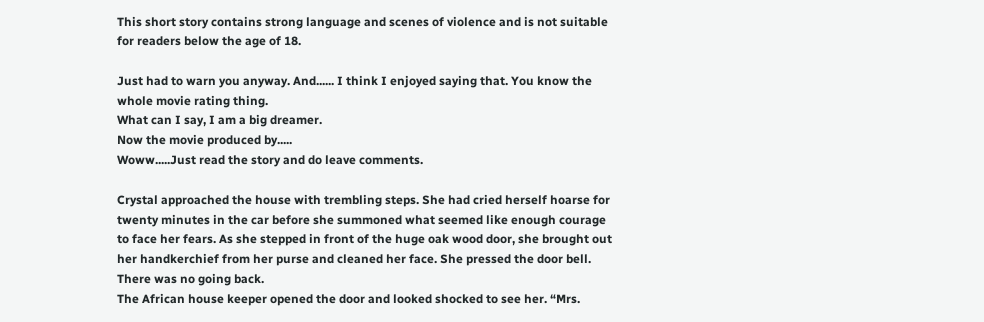This short story contains strong language and scenes of violence and is not suitable for readers below the age of 18.

Just had to warn you anyway. And...... I think I enjoyed saying that. You know the whole movie rating thing.
What can I say, I am a big dreamer.
Now the movie produced by.....
Woww.....Just read the story and do leave comments.

Crystal approached the house with trembling steps. She had cried herself hoarse for twenty minutes in the car before she summoned what seemed like enough courage to face her fears. As she stepped in front of the huge oak wood door, she brought out her handkerchief from her purse and cleaned her face. She pressed the door bell. There was no going back.
The African house keeper opened the door and looked shocked to see her. “Mrs.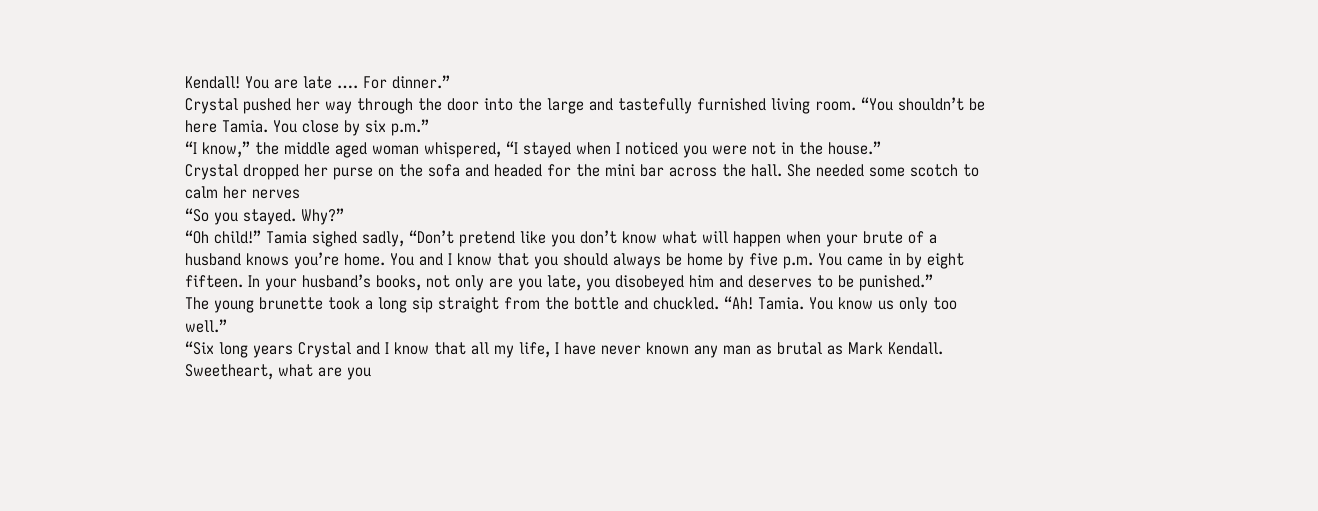Kendall! You are late …. For dinner.”
Crystal pushed her way through the door into the large and tastefully furnished living room. “You shouldn’t be here Tamia. You close by six p.m.”
“I know,” the middle aged woman whispered, “I stayed when I noticed you were not in the house.”
Crystal dropped her purse on the sofa and headed for the mini bar across the hall. She needed some scotch to calm her nerves
“So you stayed. Why?”
“Oh child!” Tamia sighed sadly, “Don’t pretend like you don’t know what will happen when your brute of a husband knows you’re home. You and I know that you should always be home by five p.m. You came in by eight fifteen. In your husband’s books, not only are you late, you disobeyed him and deserves to be punished.”
The young brunette took a long sip straight from the bottle and chuckled. “Ah! Tamia. You know us only too well.”
“Six long years Crystal and I know that all my life, I have never known any man as brutal as Mark Kendall. Sweetheart, what are you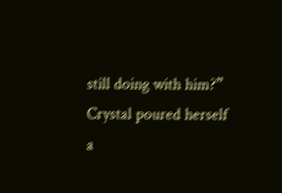still doing with him?”
Crystal poured herself a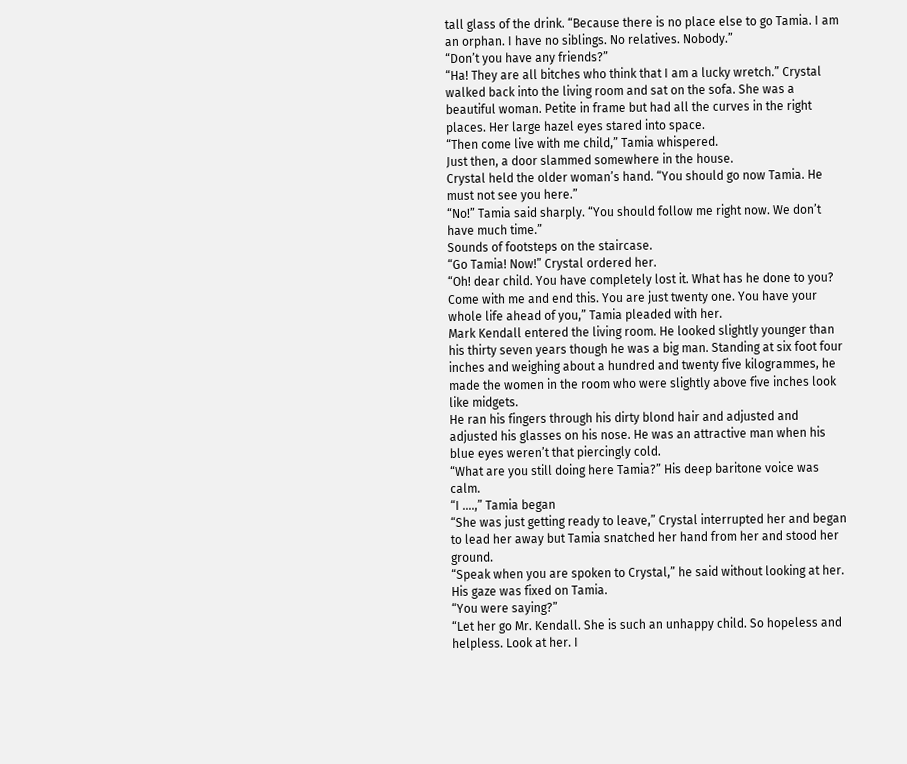tall glass of the drink. “Because there is no place else to go Tamia. I am an orphan. I have no siblings. No relatives. Nobody.”
“Don’t you have any friends?”
“Ha! They are all bitches who think that I am a lucky wretch.” Crystal walked back into the living room and sat on the sofa. She was a beautiful woman. Petite in frame but had all the curves in the right places. Her large hazel eyes stared into space.
“Then come live with me child,” Tamia whispered.
Just then, a door slammed somewhere in the house.
Crystal held the older woman’s hand. “You should go now Tamia. He must not see you here.”
“No!” Tamia said sharply. “You should follow me right now. We don’t have much time.”
Sounds of footsteps on the staircase.
“Go Tamia! Now!” Crystal ordered her.
“Oh! dear child. You have completely lost it. What has he done to you? Come with me and end this. You are just twenty one. You have your whole life ahead of you,” Tamia pleaded with her.
Mark Kendall entered the living room. He looked slightly younger than his thirty seven years though he was a big man. Standing at six foot four inches and weighing about a hundred and twenty five kilogrammes, he made the women in the room who were slightly above five inches look like midgets.
He ran his fingers through his dirty blond hair and adjusted and adjusted his glasses on his nose. He was an attractive man when his blue eyes weren’t that piercingly cold.
“What are you still doing here Tamia?” His deep baritone voice was calm.
“I ….,” Tamia began
“She was just getting ready to leave,” Crystal interrupted her and began to lead her away but Tamia snatched her hand from her and stood her ground.
“Speak when you are spoken to Crystal,” he said without looking at her. His gaze was fixed on Tamia.
“You were saying?”
“Let her go Mr. Kendall. She is such an unhappy child. So hopeless and helpless. Look at her. I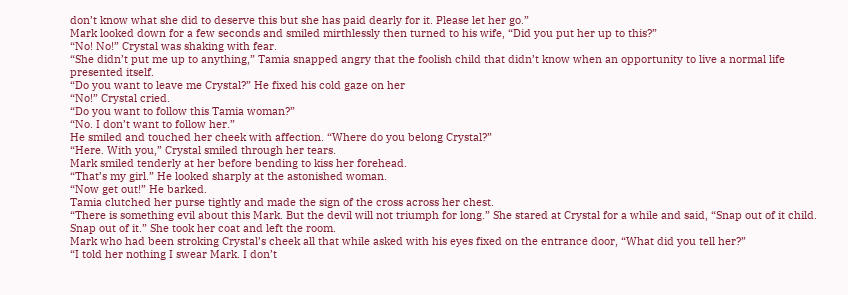don’t know what she did to deserve this but she has paid dearly for it. Please let her go.”
Mark looked down for a few seconds and smiled mirthlessly then turned to his wife, “Did you put her up to this?”
“No! No!” Crystal was shaking with fear.
“She didn’t put me up to anything,” Tamia snapped angry that the foolish child that didn’t know when an opportunity to live a normal life presented itself.
“Do you want to leave me Crystal?” He fixed his cold gaze on her
“No!” Crystal cried.
“Do you want to follow this Tamia woman?”
“No. I don’t want to follow her.”
He smiled and touched her cheek with affection. “Where do you belong Crystal?”
“Here. With you,” Crystal smiled through her tears.
Mark smiled tenderly at her before bending to kiss her forehead.
“That’s my girl.” He looked sharply at the astonished woman.
“Now get out!” He barked.
Tamia clutched her purse tightly and made the sign of the cross across her chest.
“There is something evil about this Mark. But the devil will not triumph for long.” She stared at Crystal for a while and said, “Snap out of it child. Snap out of it.” She took her coat and left the room.
Mark who had been stroking Crystal’s cheek all that while asked with his eyes fixed on the entrance door, “What did you tell her?”
“I told her nothing I swear Mark. I don’t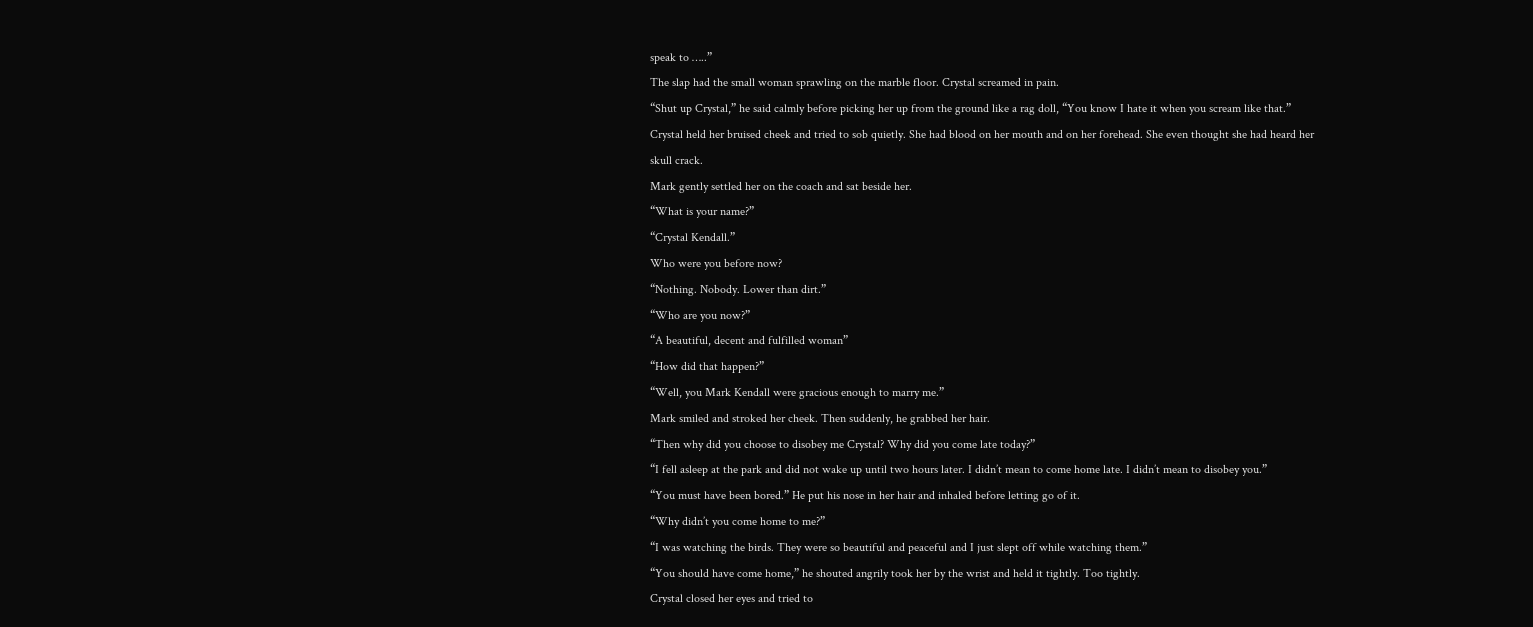speak to …..”
The slap had the small woman sprawling on the marble floor. Crystal screamed in pain.
“Shut up Crystal,” he said calmly before picking her up from the ground like a rag doll, “You know I hate it when you scream like that.”
Crystal held her bruised cheek and tried to sob quietly. She had blood on her mouth and on her forehead. She even thought she had heard her skull crack.
Mark gently settled her on the coach and sat beside her.
“What is your name?”
“Crystal Kendall.”
Who were you before now?
“Nothing. Nobody. Lower than dirt.”
“Who are you now?”
“A beautiful, decent and fulfilled woman”
“How did that happen?”
“Well, you Mark Kendall were gracious enough to marry me.”
Mark smiled and stroked her cheek. Then suddenly, he grabbed her hair.
“Then why did you choose to disobey me Crystal? Why did you come late today?”
“I fell asleep at the park and did not wake up until two hours later. I didn’t mean to come home late. I didn’t mean to disobey you.”
“You must have been bored.” He put his nose in her hair and inhaled before letting go of it.
“Why didn’t you come home to me?”
“I was watching the birds. They were so beautiful and peaceful and I just slept off while watching them.”
“You should have come home,” he shouted angrily took her by the wrist and held it tightly. Too tightly.
Crystal closed her eyes and tried to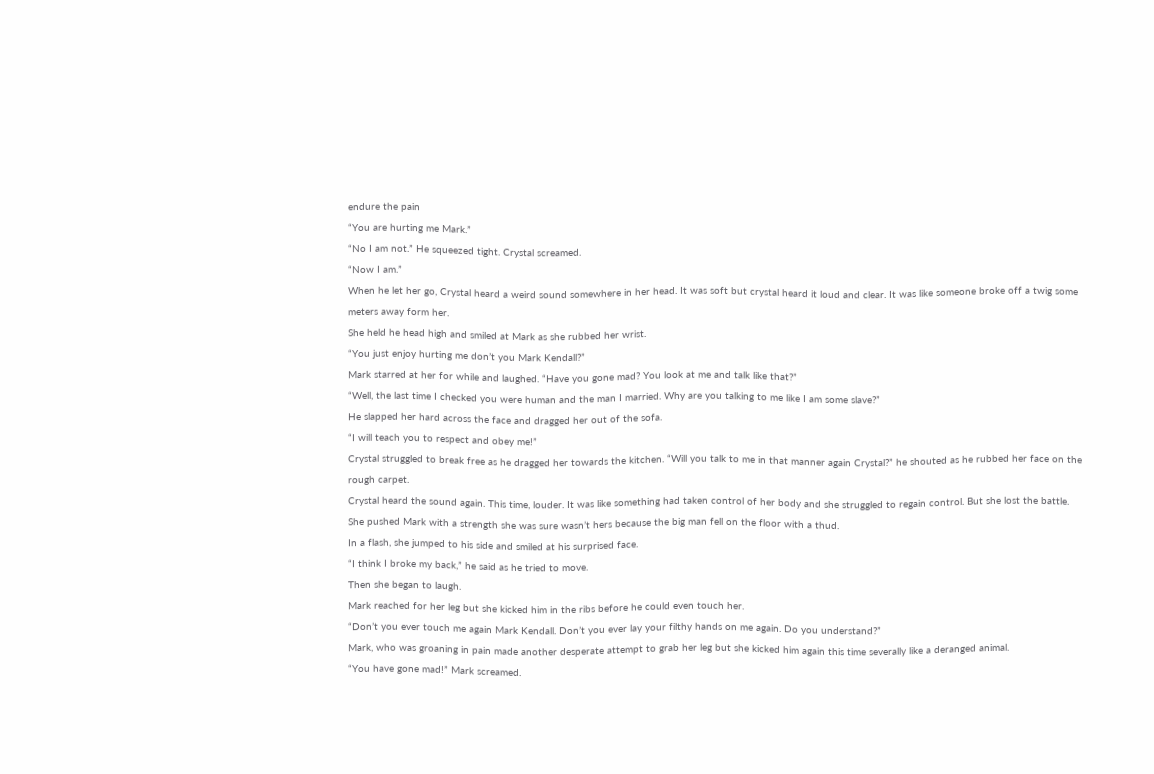endure the pain
“You are hurting me Mark.”
“No I am not.” He squeezed tight. Crystal screamed.
“Now I am.”
When he let her go, Crystal heard a weird sound somewhere in her head. It was soft but crystal heard it loud and clear. It was like someone broke off a twig some meters away form her.
She held he head high and smiled at Mark as she rubbed her wrist.
“You just enjoy hurting me don’t you Mark Kendall?”
Mark starred at her for while and laughed. “Have you gone mad? You look at me and talk like that?”
“Well, the last time I checked you were human and the man I married. Why are you talking to me like I am some slave?”
He slapped her hard across the face and dragged her out of the sofa.
“I will teach you to respect and obey me!”
Crystal struggled to break free as he dragged her towards the kitchen. “Will you talk to me in that manner again Crystal?” he shouted as he rubbed her face on the rough carpet.
Crystal heard the sound again. This time, louder. It was like something had taken control of her body and she struggled to regain control. But she lost the battle.
She pushed Mark with a strength she was sure wasn’t hers because the big man fell on the floor with a thud.
In a flash, she jumped to his side and smiled at his surprised face.
“I think I broke my back,” he said as he tried to move.
Then she began to laugh.
Mark reached for her leg but she kicked him in the ribs before he could even touch her.
“Don’t you ever touch me again Mark Kendall. Don’t you ever lay your filthy hands on me again. Do you understand?”
Mark, who was groaning in pain made another desperate attempt to grab her leg but she kicked him again this time severally like a deranged animal.
“You have gone mad!” Mark screamed.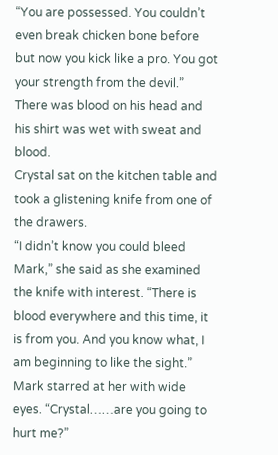“You are possessed. You couldn’t even break chicken bone before but now you kick like a pro. You got your strength from the devil.”
There was blood on his head and his shirt was wet with sweat and blood.
Crystal sat on the kitchen table and took a glistening knife from one of the drawers.
“I didn’t know you could bleed Mark,” she said as she examined the knife with interest. “There is blood everywhere and this time, it is from you. And you know what, I am beginning to like the sight.”
Mark starred at her with wide eyes. “Crystal……are you going to hurt me?”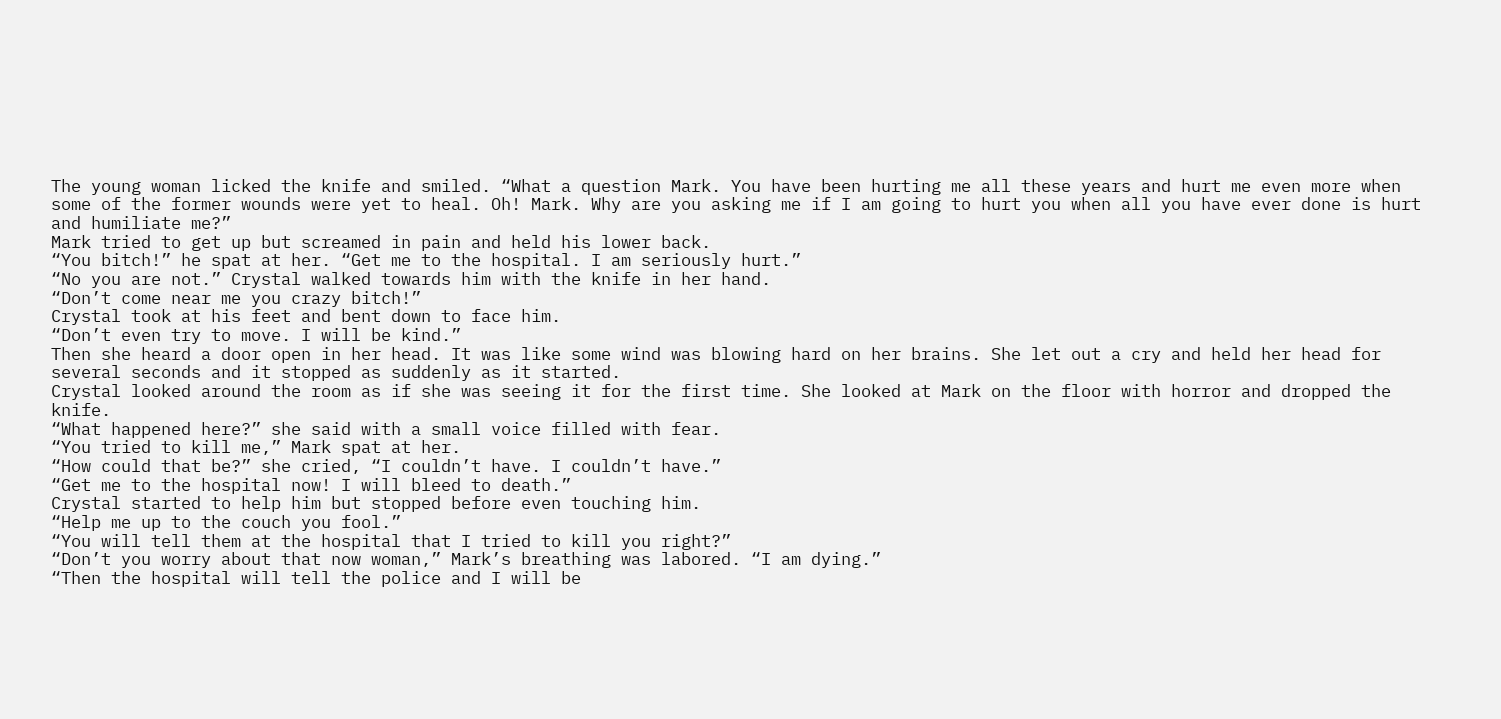The young woman licked the knife and smiled. “What a question Mark. You have been hurting me all these years and hurt me even more when some of the former wounds were yet to heal. Oh! Mark. Why are you asking me if I am going to hurt you when all you have ever done is hurt and humiliate me?”
Mark tried to get up but screamed in pain and held his lower back.
“You bitch!” he spat at her. “Get me to the hospital. I am seriously hurt.”
“No you are not.” Crystal walked towards him with the knife in her hand.
“Don’t come near me you crazy bitch!”
Crystal took at his feet and bent down to face him.
“Don’t even try to move. I will be kind.”
Then she heard a door open in her head. It was like some wind was blowing hard on her brains. She let out a cry and held her head for several seconds and it stopped as suddenly as it started.
Crystal looked around the room as if she was seeing it for the first time. She looked at Mark on the floor with horror and dropped the knife.
“What happened here?” she said with a small voice filled with fear.
“You tried to kill me,” Mark spat at her.
“How could that be?” she cried, “I couldn’t have. I couldn’t have.”
“Get me to the hospital now! I will bleed to death.”
Crystal started to help him but stopped before even touching him.
“Help me up to the couch you fool.”
“You will tell them at the hospital that I tried to kill you right?”
“Don’t you worry about that now woman,” Mark’s breathing was labored. “I am dying.”
“Then the hospital will tell the police and I will be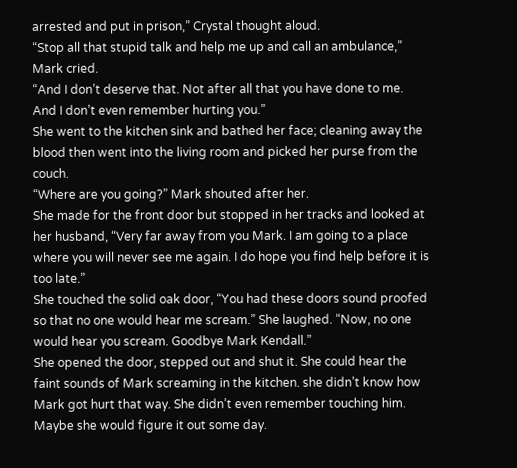arrested and put in prison,” Crystal thought aloud.
“Stop all that stupid talk and help me up and call an ambulance,” Mark cried.
“And I don’t deserve that. Not after all that you have done to me. And I don’t even remember hurting you.”
She went to the kitchen sink and bathed her face; cleaning away the blood then went into the living room and picked her purse from the couch.
“Where are you going?” Mark shouted after her.
She made for the front door but stopped in her tracks and looked at her husband, “Very far away from you Mark. I am going to a place where you will never see me again. I do hope you find help before it is too late.”
She touched the solid oak door, “You had these doors sound proofed so that no one would hear me scream.” She laughed. “Now, no one would hear you scream. Goodbye Mark Kendall.”
She opened the door, stepped out and shut it. She could hear the faint sounds of Mark screaming in the kitchen. she didn’t know how Mark got hurt that way. She didn’t even remember touching him. Maybe she would figure it out some day.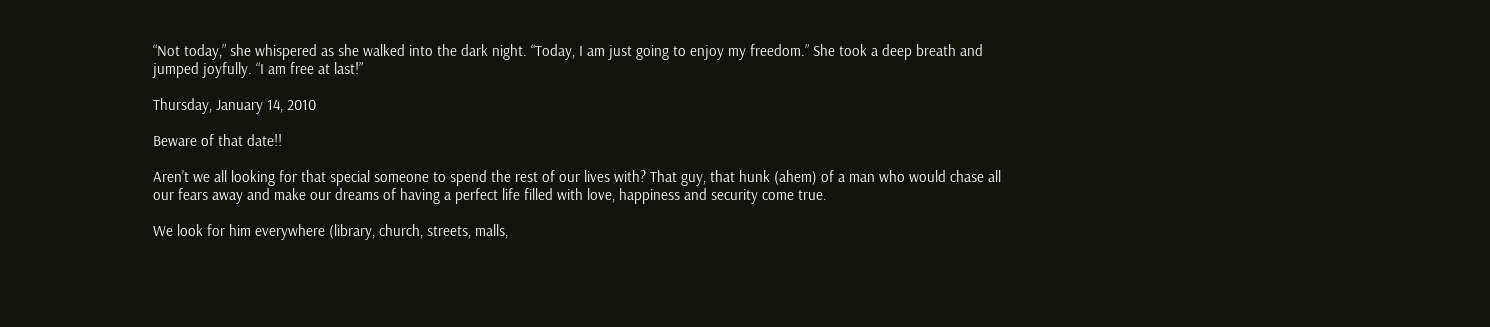“Not today,” she whispered as she walked into the dark night. “Today, I am just going to enjoy my freedom.” She took a deep breath and jumped joyfully. “I am free at last!”

Thursday, January 14, 2010

Beware of that date!!

Aren’t we all looking for that special someone to spend the rest of our lives with? That guy, that hunk (ahem) of a man who would chase all our fears away and make our dreams of having a perfect life filled with love, happiness and security come true.

We look for him everywhere (library, church, streets, malls,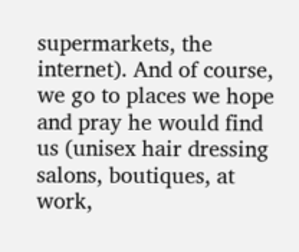supermarkets, the internet). And of course, we go to places we hope and pray he would find us (unisex hair dressing salons, boutiques, at work,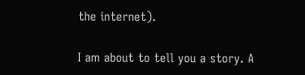the internet).

I am about to tell you a story. A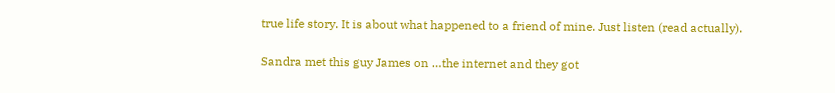true life story. It is about what happened to a friend of mine. Just listen (read actually).

Sandra met this guy James on …the internet and they got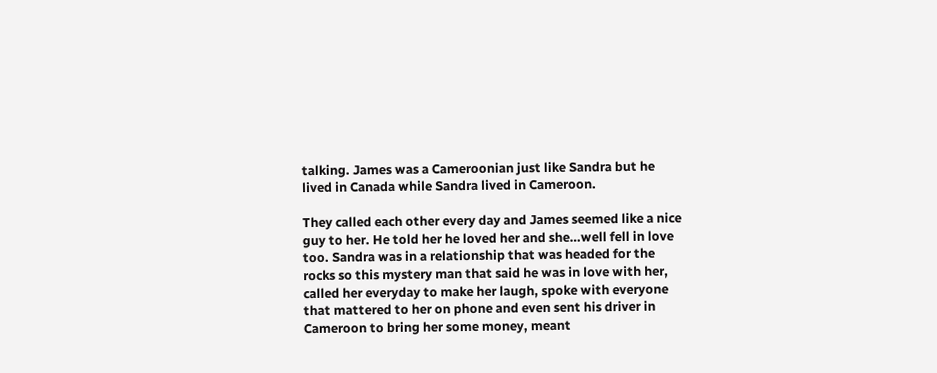talking. James was a Cameroonian just like Sandra but he lived in Canada while Sandra lived in Cameroon.

They called each other every day and James seemed like a nice guy to her. He told her he loved her and she…well fell in love too. Sandra was in a relationship that was headed for the rocks so this mystery man that said he was in love with her, called her everyday to make her laugh, spoke with everyone that mattered to her on phone and even sent his driver in Cameroon to bring her some money, meant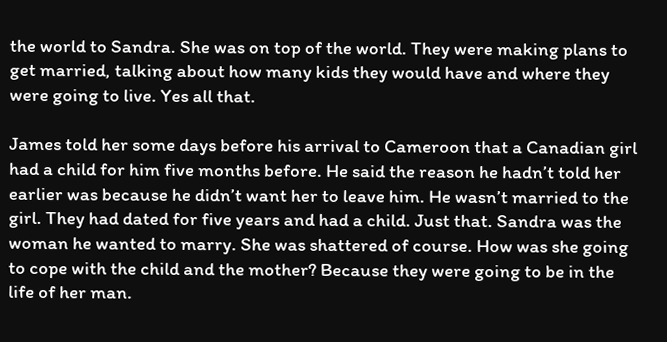the world to Sandra. She was on top of the world. They were making plans to get married, talking about how many kids they would have and where they were going to live. Yes all that.

James told her some days before his arrival to Cameroon that a Canadian girl had a child for him five months before. He said the reason he hadn’t told her earlier was because he didn’t want her to leave him. He wasn’t married to the girl. They had dated for five years and had a child. Just that. Sandra was the woman he wanted to marry. She was shattered of course. How was she going to cope with the child and the mother? Because they were going to be in the life of her man.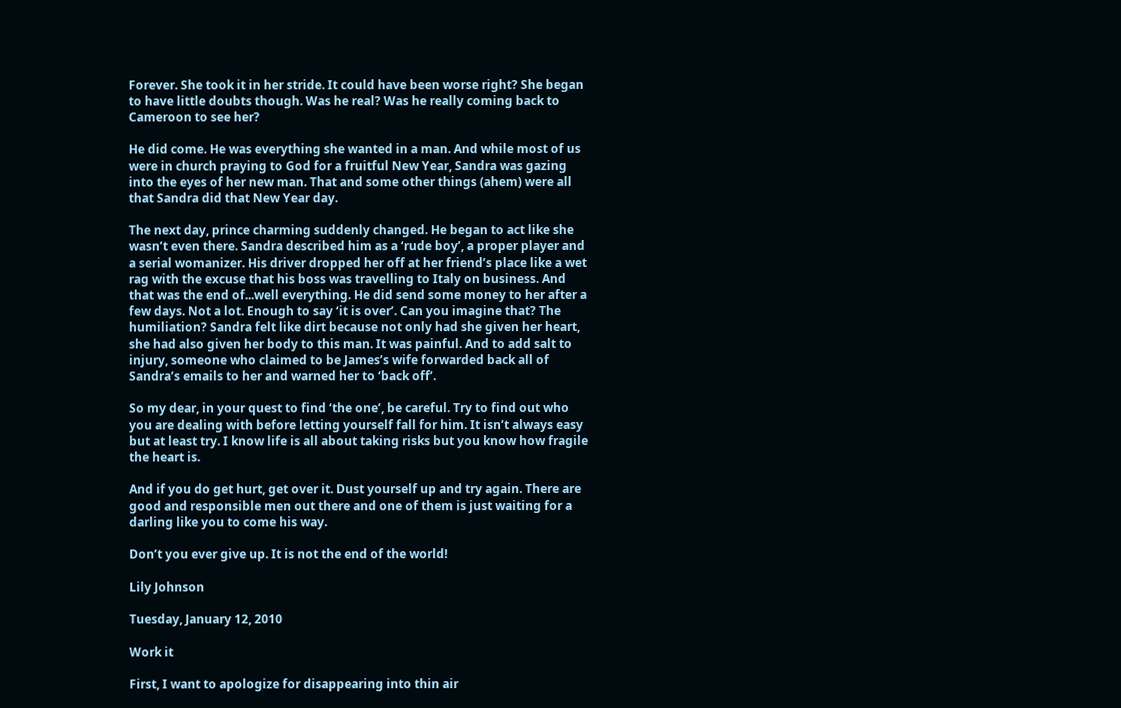Forever. She took it in her stride. It could have been worse right? She began to have little doubts though. Was he real? Was he really coming back to Cameroon to see her?

He did come. He was everything she wanted in a man. And while most of us were in church praying to God for a fruitful New Year, Sandra was gazing into the eyes of her new man. That and some other things (ahem) were all that Sandra did that New Year day.

The next day, prince charming suddenly changed. He began to act like she wasn’t even there. Sandra described him as a ‘rude boy’, a proper player and a serial womanizer. His driver dropped her off at her friend’s place like a wet rag with the excuse that his boss was travelling to Italy on business. And that was the end of...well everything. He did send some money to her after a few days. Not a lot. Enough to say ‘it is over’. Can you imagine that? The humiliation? Sandra felt like dirt because not only had she given her heart, she had also given her body to this man. It was painful. And to add salt to injury, someone who claimed to be James’s wife forwarded back all of Sandra’s emails to her and warned her to ‘back off’.

So my dear, in your quest to find ‘the one’, be careful. Try to find out who you are dealing with before letting yourself fall for him. It isn’t always easy but at least try. I know life is all about taking risks but you know how fragile the heart is.

And if you do get hurt, get over it. Dust yourself up and try again. There are good and responsible men out there and one of them is just waiting for a darling like you to come his way.

Don’t you ever give up. It is not the end of the world!

Lily Johnson

Tuesday, January 12, 2010

Work it

First, I want to apologize for disappearing into thin air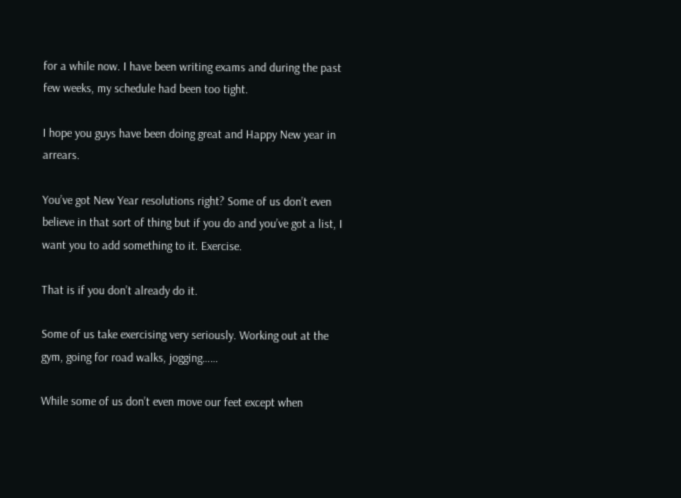for a while now. I have been writing exams and during the past few weeks, my schedule had been too tight.

I hope you guys have been doing great and Happy New year in arrears.

You’ve got New Year resolutions right? Some of us don’t even believe in that sort of thing but if you do and you’ve got a list, I want you to add something to it. Exercise.

That is if you don’t already do it.

Some of us take exercising very seriously. Working out at the gym, going for road walks, jogging……

While some of us don’t even move our feet except when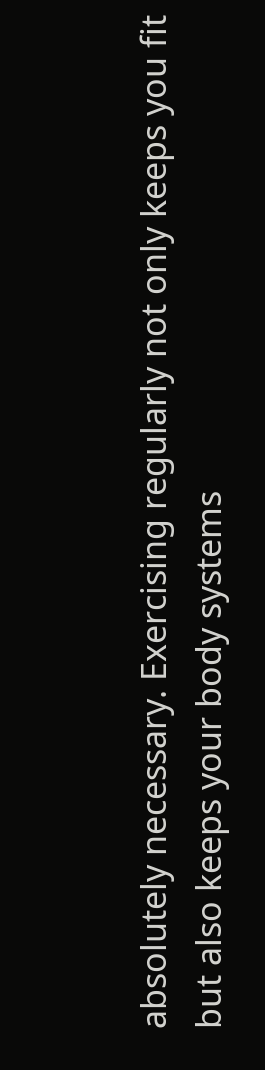absolutely necessary. Exercising regularly not only keeps you fit but also keeps your body systems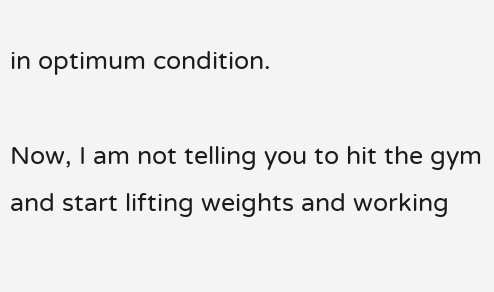in optimum condition.

Now, I am not telling you to hit the gym and start lifting weights and working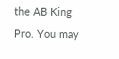the AB King Pro. You may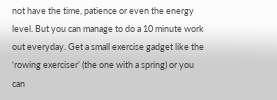not have the time, patience or even the energy level. But you can manage to do a 10 minute work out everyday. Get a small exercise gadget like the ‘rowing exerciser’ (the one with a spring) or you can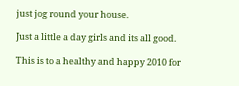just jog round your house.

Just a little a day girls and its all good.

This is to a healthy and happy 2010 for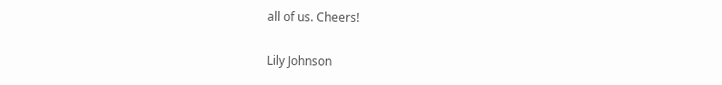all of us. Cheers!

Lily Johnson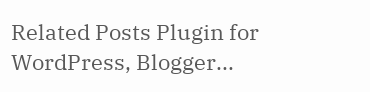Related Posts Plugin for WordPress, Blogger...